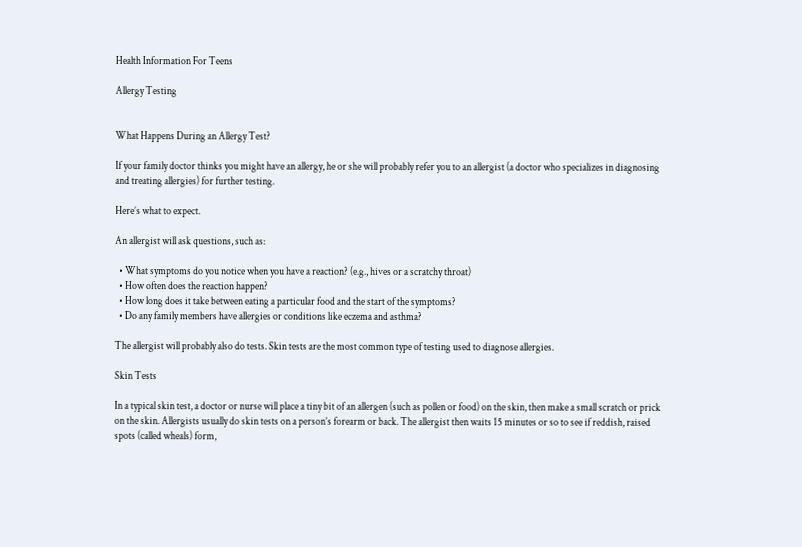Health Information For Teens

Allergy Testing


What Happens During an Allergy Test?

If your family doctor thinks you might have an allergy, he or she will probably refer you to an allergist (a doctor who specializes in diagnosing and treating allergies) for further testing.

Here’s what to expect.

An allergist will ask questions, such as:

  • What symptoms do you notice when you have a reaction? (e.g., hives or a scratchy throat)
  • How often does the reaction happen?
  • How long does it take between eating a particular food and the start of the symptoms?
  • Do any family members have allergies or conditions like eczema and asthma?

The allergist will probably also do tests. Skin tests are the most common type of testing used to diagnose allergies.

Skin Tests

In a typical skin test, a doctor or nurse will place a tiny bit of an allergen (such as pollen or food) on the skin, then make a small scratch or prick on the skin. Allergists usually do skin tests on a person’s forearm or back. The allergist then waits 15 minutes or so to see if reddish, raised spots (called wheals) form,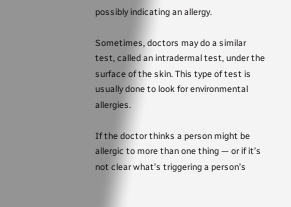possibly indicating an allergy.

Sometimes, doctors may do a similar test, called an intradermal test, under the surface of the skin. This type of test is usually done to look for environmental allergies.

If the doctor thinks a person might be allergic to more than one thing — or if it’s not clear what’s triggering a person’s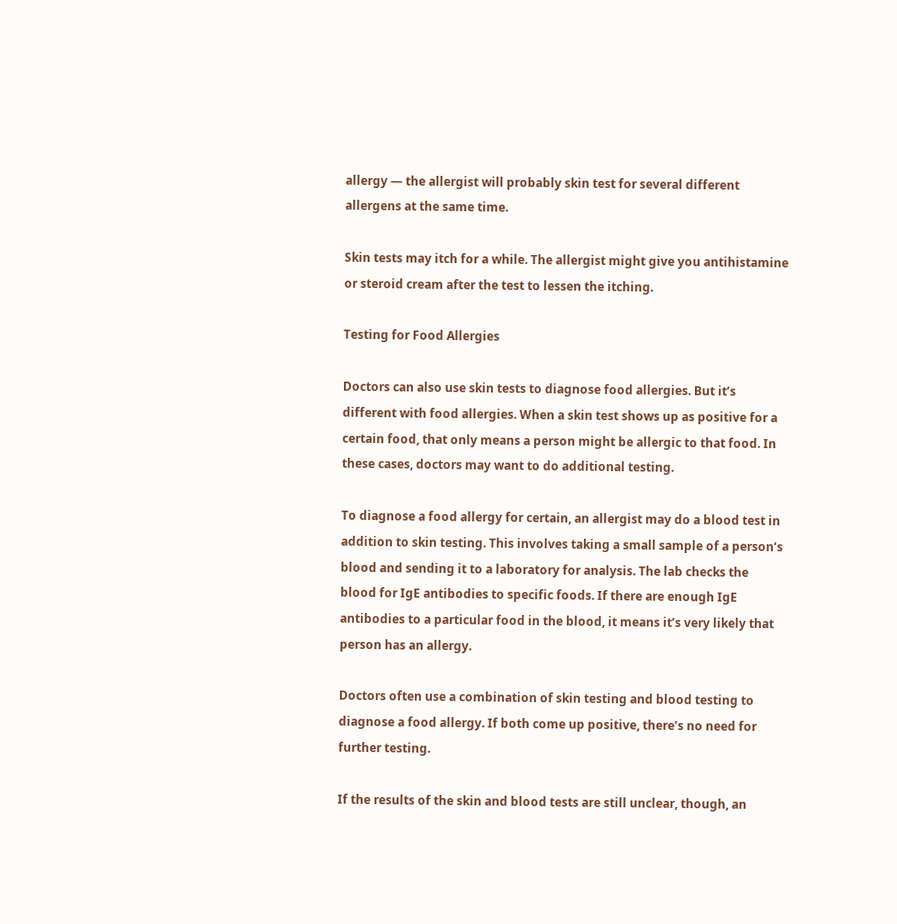allergy — the allergist will probably skin test for several different allergens at the same time.

Skin tests may itch for a while. The allergist might give you antihistamine or steroid cream after the test to lessen the itching.

Testing for Food Allergies

Doctors can also use skin tests to diagnose food allergies. But it’s different with food allergies. When a skin test shows up as positive for a certain food, that only means a person might be allergic to that food. In these cases, doctors may want to do additional testing.

To diagnose a food allergy for certain, an allergist may do a blood test in addition to skin testing. This involves taking a small sample of a person’s blood and sending it to a laboratory for analysis. The lab checks the blood for IgE antibodies to specific foods. If there are enough IgE antibodies to a particular food in the blood, it means it’s very likely that person has an allergy.

Doctors often use a combination of skin testing and blood testing to diagnose a food allergy. If both come up positive, there’s no need for further testing.

If the results of the skin and blood tests are still unclear, though, an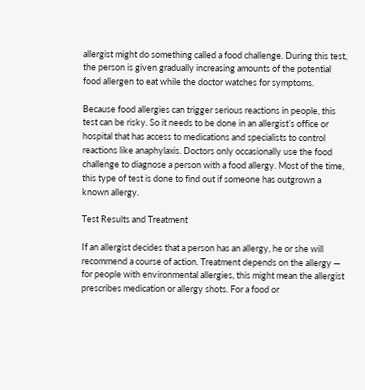allergist might do something called a food challenge. During this test, the person is given gradually increasing amounts of the potential food allergen to eat while the doctor watches for symptoms.

Because food allergies can trigger serious reactions in people, this test can be risky. So it needs to be done in an allergist’s office or hospital that has access to medications and specialists to control reactions like anaphylaxis. Doctors only occasionally use the food challenge to diagnose a person with a food allergy. Most of the time, this type of test is done to find out if someone has outgrown a known allergy.

Test Results and Treatment

If an allergist decides that a person has an allergy, he or she will recommend a course of action. Treatment depends on the allergy — for people with environmental allergies, this might mean the allergist prescribes medication or allergy shots. For a food or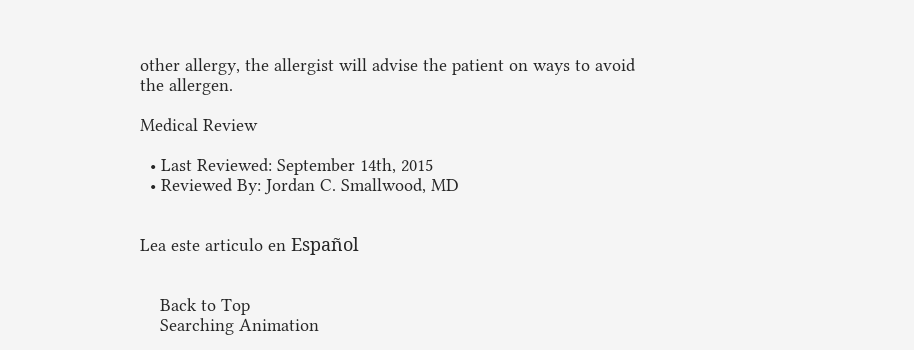other allergy, the allergist will advise the patient on ways to avoid the allergen.

Medical Review

  • Last Reviewed: September 14th, 2015
  • Reviewed By: Jordan C. Smallwood, MD


Lea este articulo en Español


    Back to Top
    Searching Animation